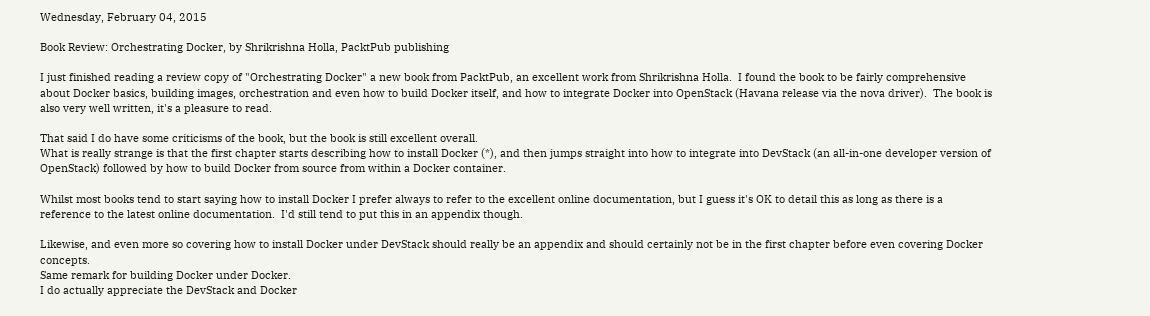Wednesday, February 04, 2015

Book Review: Orchestrating Docker, by Shrikrishna Holla, PacktPub publishing

I just finished reading a review copy of "Orchestrating Docker" a new book from PacktPub, an excellent work from Shrikrishna Holla.  I found the book to be fairly comprehensive about Docker basics, building images, orchestration and even how to build Docker itself, and how to integrate Docker into OpenStack (Havana release via the nova driver).  The book is also very well written, it's a pleasure to read.

That said I do have some criticisms of the book, but the book is still excellent overall.
What is really strange is that the first chapter starts describing how to install Docker (*), and then jumps straight into how to integrate into DevStack (an all-in-one developer version of OpenStack) followed by how to build Docker from source from within a Docker container.

Whilst most books tend to start saying how to install Docker I prefer always to refer to the excellent online documentation, but I guess it's OK to detail this as long as there is a reference to the latest online documentation.  I'd still tend to put this in an appendix though.

Likewise, and even more so covering how to install Docker under DevStack should really be an appendix and should certainly not be in the first chapter before even covering Docker concepts.
Same remark for building Docker under Docker.
I do actually appreciate the DevStack and Docker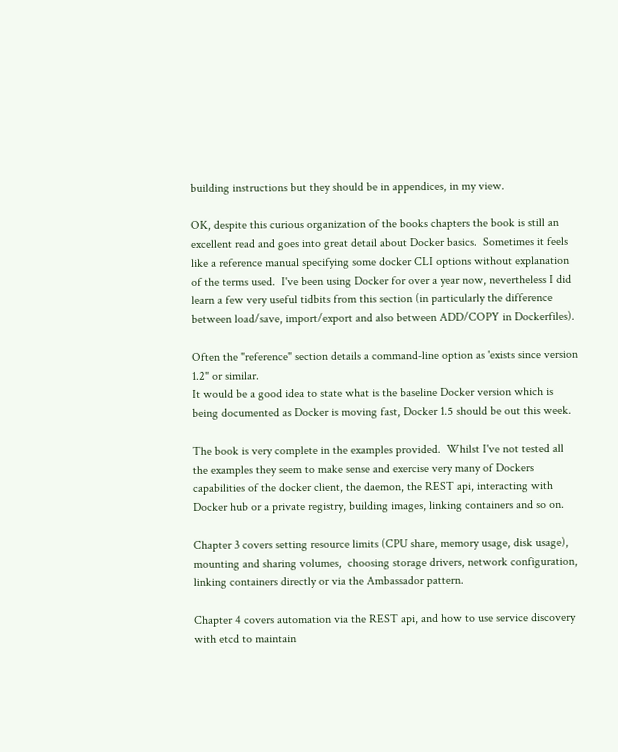building instructions but they should be in appendices, in my view.

OK, despite this curious organization of the books chapters the book is still an excellent read and goes into great detail about Docker basics.  Sometimes it feels like a reference manual specifying some docker CLI options without explanation of the terms used.  I've been using Docker for over a year now, nevertheless I did learn a few very useful tidbits from this section (in particularly the difference between load/save, import/export and also between ADD/COPY in Dockerfiles).

Often the "reference" section details a command-line option as 'exists since version 1.2" or similar.
It would be a good idea to state what is the baseline Docker version which is being documented as Docker is moving fast, Docker 1.5 should be out this week.

The book is very complete in the examples provided.  Whilst I've not tested all the examples they seem to make sense and exercise very many of Dockers capabilities of the docker client, the daemon, the REST api, interacting with Docker hub or a private registry, building images, linking containers and so on.

Chapter 3 covers setting resource limits (CPU share, memory usage, disk usage), mounting and sharing volumes,  choosing storage drivers, network configuration, linking containers directly or via the Ambassador pattern.

Chapter 4 covers automation via the REST api, and how to use service discovery with etcd to maintain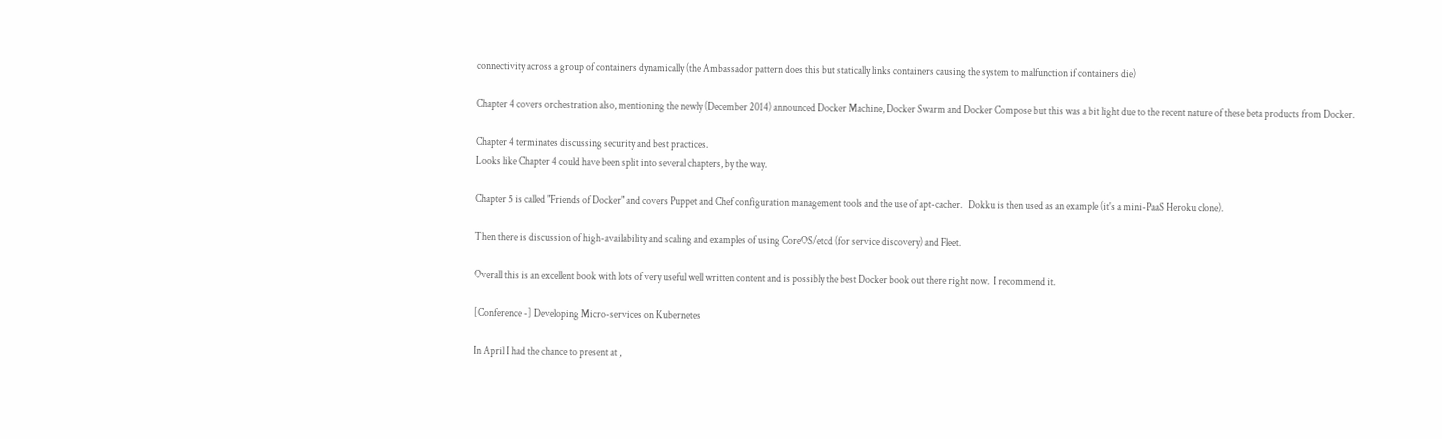connectivity across a group of containers dynamically (the Ambassador pattern does this but statically links containers causing the system to malfunction if containers die)

Chapter 4 covers orchestration also, mentioning the newly (December 2014) announced Docker Machine, Docker Swarm and Docker Compose but this was a bit light due to the recent nature of these beta products from Docker.

Chapter 4 terminates discussing security and best practices.
Looks like Chapter 4 could have been split into several chapters, by the way.

Chapter 5 is called "Friends of Docker" and covers Puppet and Chef configuration management tools and the use of apt-cacher.   Dokku is then used as an example (it's a mini-PaaS Heroku clone).

Then there is discussion of high-availability and scaling and examples of using CoreOS/etcd (for service discovery) and Fleet.

Overall this is an excellent book with lots of very useful well written content and is possibly the best Docker book out there right now.  I recommend it.

[Conference -] Developing Micro-services on Kubernetes

In April I had the chance to present at ,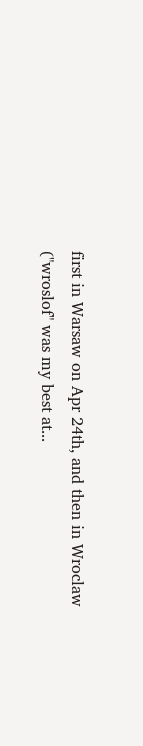first in Warsaw on Apr 24th, and then in Wroclaw ("wroslof" was my best at...